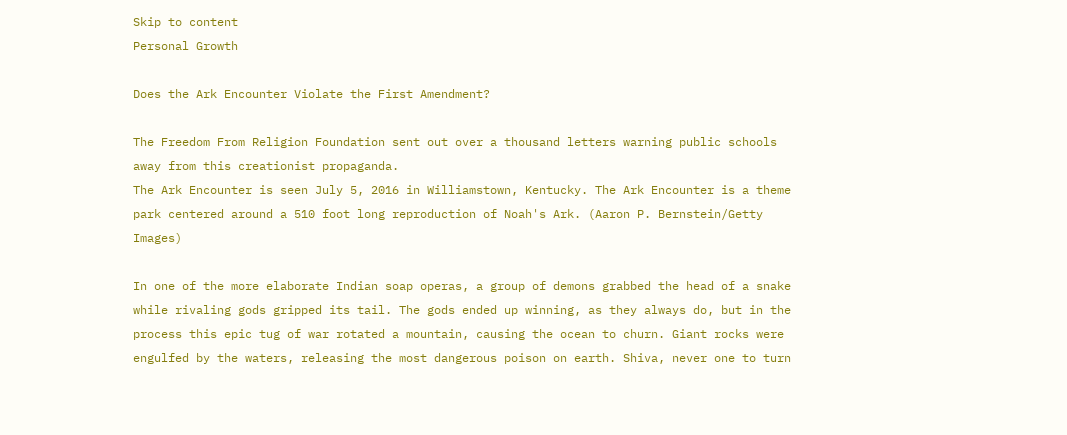Skip to content
Personal Growth

Does the Ark Encounter Violate the First Amendment?

The Freedom From Religion Foundation sent out over a thousand letters warning public schools away from this creationist propaganda.
The Ark Encounter is seen July 5, 2016 in Williamstown, Kentucky. The Ark Encounter is a theme park centered around a 510 foot long reproduction of Noah's Ark. (Aaron P. Bernstein/Getty Images)

In one of the more elaborate Indian soap operas, a group of demons grabbed the head of a snake while rivaling gods gripped its tail. The gods ended up winning, as they always do, but in the process this epic tug of war rotated a mountain, causing the ocean to churn. Giant rocks were engulfed by the waters, releasing the most dangerous poison on earth. Shiva, never one to turn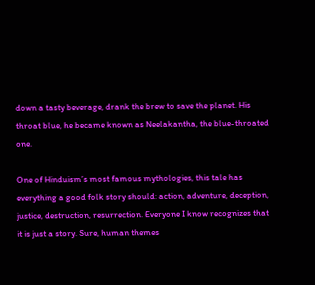down a tasty beverage, drank the brew to save the planet. His throat blue, he became known as Neelakantha, the blue-throated one.

One of Hinduism’s most famous mythologies, this tale has everything a good folk story should: action, adventure, deception, justice, destruction, resurrection. Everyone I know recognizes that it is just a story. Sure, human themes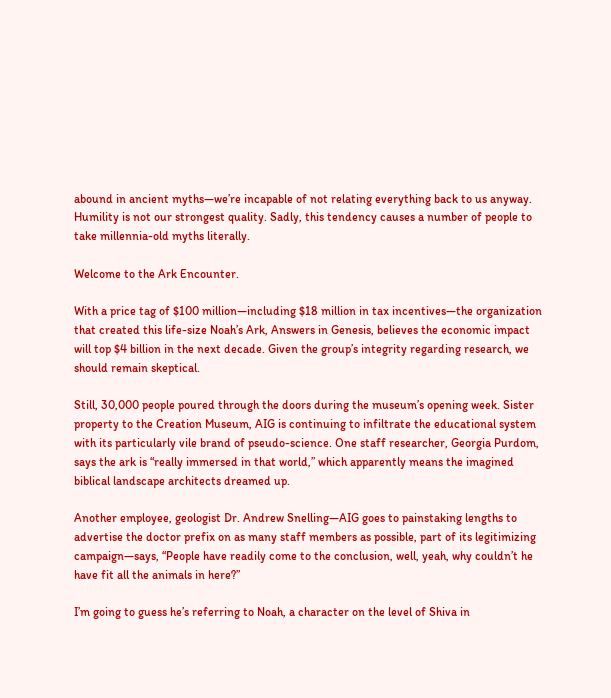abound in ancient myths—we’re incapable of not relating everything back to us anyway. Humility is not our strongest quality. Sadly, this tendency causes a number of people to take millennia-old myths literally.

Welcome to the Ark Encounter.

With a price tag of $100 million—including $18 million in tax incentives—the organization that created this life-size Noah’s Ark, Answers in Genesis, believes the economic impact will top $4 billion in the next decade. Given the group’s integrity regarding research, we should remain skeptical.

Still, 30,000 people poured through the doors during the museum’s opening week. Sister property to the Creation Museum, AIG is continuing to infiltrate the educational system with its particularly vile brand of pseudo-science. One staff researcher, Georgia Purdom, says the ark is “really immersed in that world,” which apparently means the imagined biblical landscape architects dreamed up.

Another employee, geologist Dr. Andrew Snelling—AIG goes to painstaking lengths to advertise the doctor prefix on as many staff members as possible, part of its legitimizing campaign—says, “People have readily come to the conclusion, well, yeah, why couldn’t he have fit all the animals in here?”

I’m going to guess he’s referring to Noah, a character on the level of Shiva in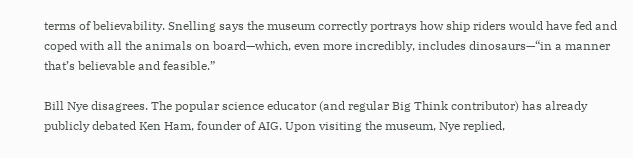terms of believability. Snelling says the museum correctly portrays how ship riders would have fed and coped with all the animals on board—which, even more incredibly, includes dinosaurs—“in a manner that’s believable and feasible.”

Bill Nye disagrees. The popular science educator (and regular Big Think contributor) has already publicly debated Ken Ham, founder of AIG. Upon visiting the museum, Nye replied,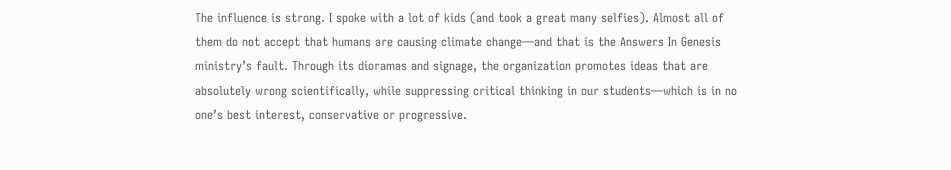The influence is strong. I spoke with a lot of kids (and took a great many selfies). Almost all of them do not accept that humans are causing climate change—and that is the Answers In Genesis ministry’s fault. Through its dioramas and signage, the organization promotes ideas that are absolutely wrong scientifically, while suppressing critical thinking in our students—which is in no one’s best interest, conservative or progressive.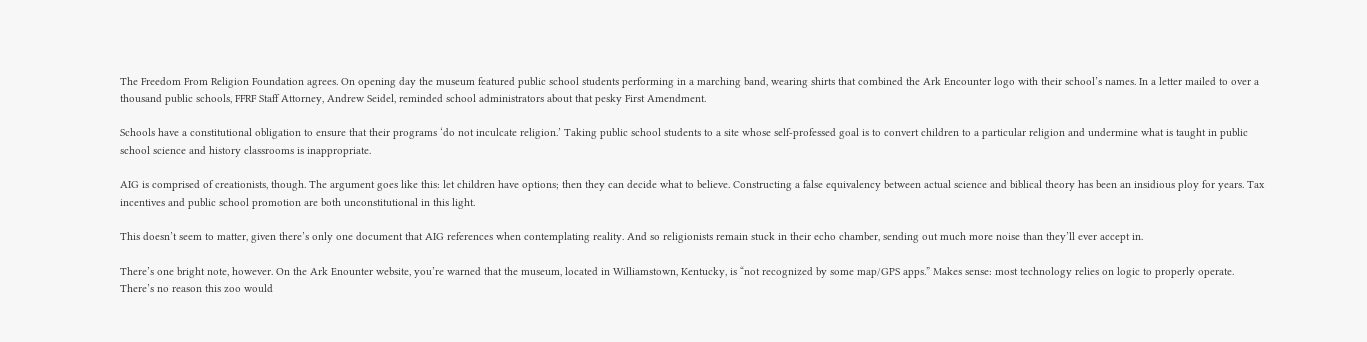The Freedom From Religion Foundation agrees. On opening day the museum featured public school students performing in a marching band, wearing shirts that combined the Ark Encounter logo with their school’s names. In a letter mailed to over a thousand public schools, FFRF Staff Attorney, Andrew Seidel, reminded school administrators about that pesky First Amendment.

Schools have a constitutional obligation to ensure that their programs ‘do not inculcate religion.’ Taking public school students to a site whose self-professed goal is to convert children to a particular religion and undermine what is taught in public school science and history classrooms is inappropriate.

AIG is comprised of creationists, though. The argument goes like this: let children have options; then they can decide what to believe. Constructing a false equivalency between actual science and biblical theory has been an insidious ploy for years. Tax incentives and public school promotion are both unconstitutional in this light.

This doesn’t seem to matter, given there’s only one document that AIG references when contemplating reality. And so religionists remain stuck in their echo chamber, sending out much more noise than they’ll ever accept in.

There’s one bright note, however. On the Ark Enounter website, you’re warned that the museum, located in Williamstown, Kentucky, is “not recognized by some map/GPS apps.” Makes sense: most technology relies on logic to properly operate. There’s no reason this zoo would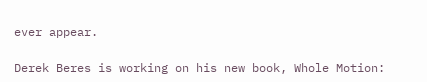ever appear.

Derek Beres is working on his new book, Whole Motion: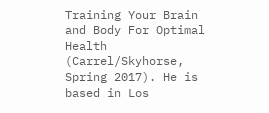Training Your Brain and Body For Optimal Health (Carrel/Skyhorse, Spring 2017). He is based in Los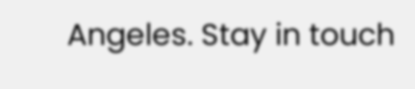Angeles. Stay in touch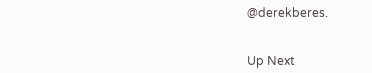@derekberes.


Up Next